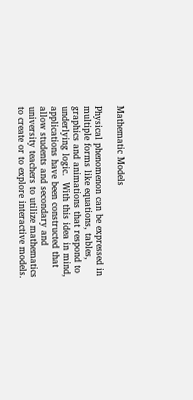Mathematic Models

Physical phenomenon can be expressed in multiple forms like equations, tables, graphics and animations that respond to underlying logic.  With this idea in mind, applications have been constructed that allow students and secondary and university teachers to utilize mathematics to create or to explore interactive models.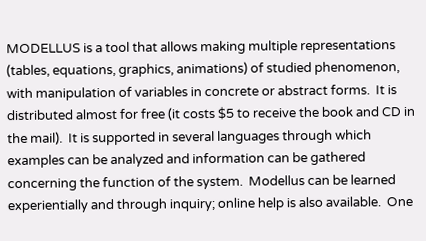MODELLUS is a tool that allows making multiple representations (tables, equations, graphics, animations) of studied phenomenon, with manipulation of variables in concrete or abstract forms.  It is distributed almost for free (it costs $5 to receive the book and CD in the mail).  It is supported in several languages through which examples can be analyzed and information can be gathered concerning the function of the system.  Modellus can be learned experientially and through inquiry; online help is also available.  One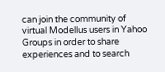can join the community of virtual Modellus users in Yahoo Groups in order to share experiences and to search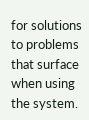for solutions to problems that surface when using the system.